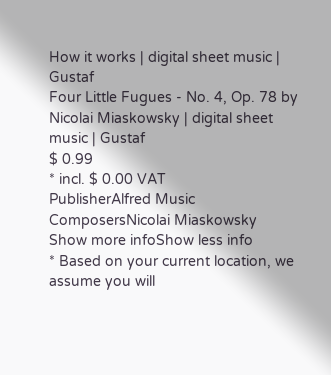How it works | digital sheet music | Gustaf
Four Little Fugues - No. 4, Op. 78 by Nicolai Miaskowsky | digital sheet music | Gustaf
$ 0.99
* incl. $ 0.00 VAT
PublisherAlfred Music
ComposersNicolai Miaskowsky
Show more infoShow less info
* Based on your current location, we assume you will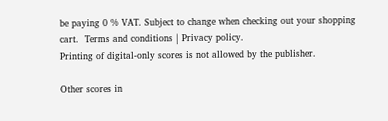be paying 0 % VAT. Subject to change when checking out your shopping cart.  Terms and conditions | Privacy policy.
Printing of digital-only scores is not allowed by the publisher.

Other scores in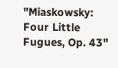"Miaskowsky: Four Little Fugues, Op. 43"